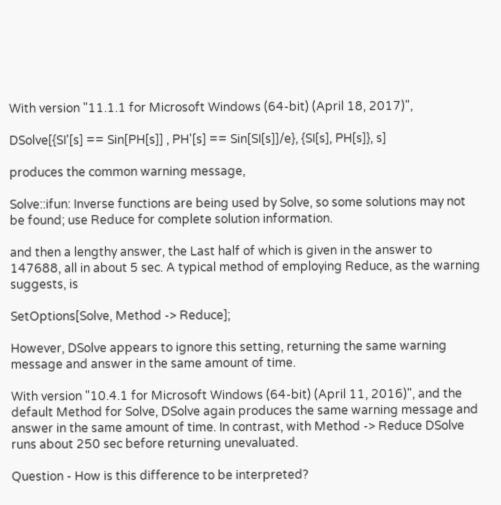With version "11.1.1 for Microsoft Windows (64-bit) (April 18, 2017)",

DSolve[{SI'[s] == Sin[PH[s]] , PH'[s] == Sin[SI[s]]/e}, {SI[s], PH[s]}, s]

produces the common warning message,

Solve::ifun: Inverse functions are being used by Solve, so some solutions may not be found; use Reduce for complete solution information.

and then a lengthy answer, the Last half of which is given in the answer to 147688, all in about 5 sec. A typical method of employing Reduce, as the warning suggests, is

SetOptions[Solve, Method -> Reduce];

However, DSolve appears to ignore this setting, returning the same warning message and answer in the same amount of time.

With version "10.4.1 for Microsoft Windows (64-bit) (April 11, 2016)", and the default Method for Solve, DSolve again produces the same warning message and answer in the same amount of time. In contrast, with Method -> Reduce DSolve runs about 250 sec before returning unevaluated.

Question - How is this difference to be interpreted?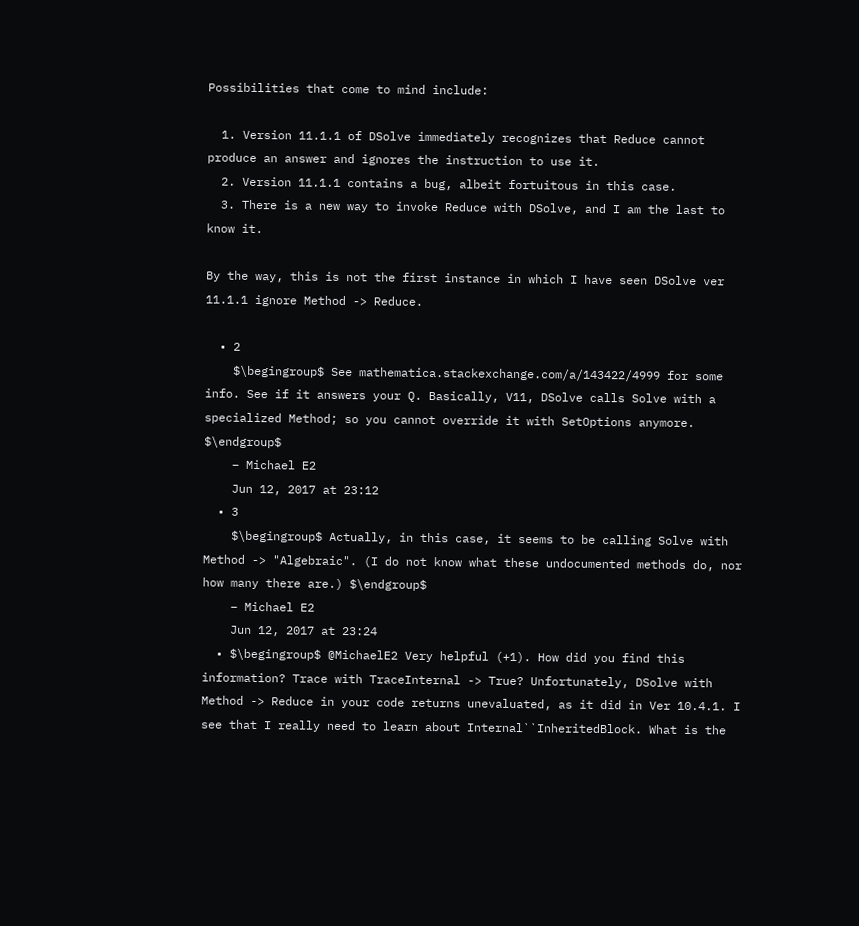Possibilities that come to mind include:

  1. Version 11.1.1 of DSolve immediately recognizes that Reduce cannot produce an answer and ignores the instruction to use it.
  2. Version 11.1.1 contains a bug, albeit fortuitous in this case.
  3. There is a new way to invoke Reduce with DSolve, and I am the last to know it.

By the way, this is not the first instance in which I have seen DSolve ver 11.1.1 ignore Method -> Reduce.

  • 2
    $\begingroup$ See mathematica.stackexchange.com/a/143422/4999 for some info. See if it answers your Q. Basically, V11, DSolve calls Solve with a specialized Method; so you cannot override it with SetOptions anymore. $\endgroup$
    – Michael E2
    Jun 12, 2017 at 23:12
  • 3
    $\begingroup$ Actually, in this case, it seems to be calling Solve with Method -> "Algebraic". (I do not know what these undocumented methods do, nor how many there are.) $\endgroup$
    – Michael E2
    Jun 12, 2017 at 23:24
  • $\begingroup$ @MichaelE2 Very helpful (+1). How did you find this information? Trace with TraceInternal -> True? Unfortunately, DSolve with Method -> Reduce in your code returns unevaluated, as it did in Ver 10.4.1. I see that I really need to learn about Internal``InheritedBlock. What is the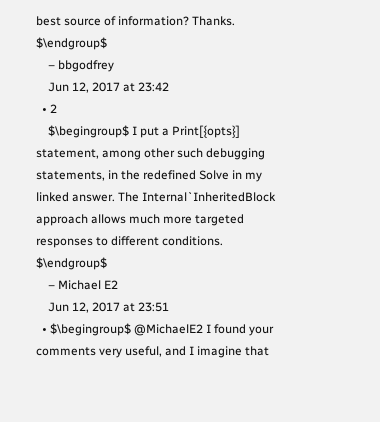best source of information? Thanks. $\endgroup$
    – bbgodfrey
    Jun 12, 2017 at 23:42
  • 2
    $\begingroup$ I put a Print[{opts}] statement, among other such debugging statements, in the redefined Solve in my linked answer. The Internal`InheritedBlock approach allows much more targeted responses to different conditions. $\endgroup$
    – Michael E2
    Jun 12, 2017 at 23:51
  • $\begingroup$ @MichaelE2 I found your comments very useful, and I imagine that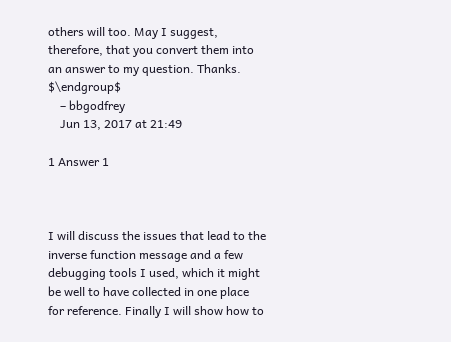others will too. May I suggest, therefore, that you convert them into an answer to my question. Thanks. $\endgroup$
    – bbgodfrey
    Jun 13, 2017 at 21:49

1 Answer 1



I will discuss the issues that lead to the inverse function message and a few debugging tools I used, which it might be well to have collected in one place for reference. Finally I will show how to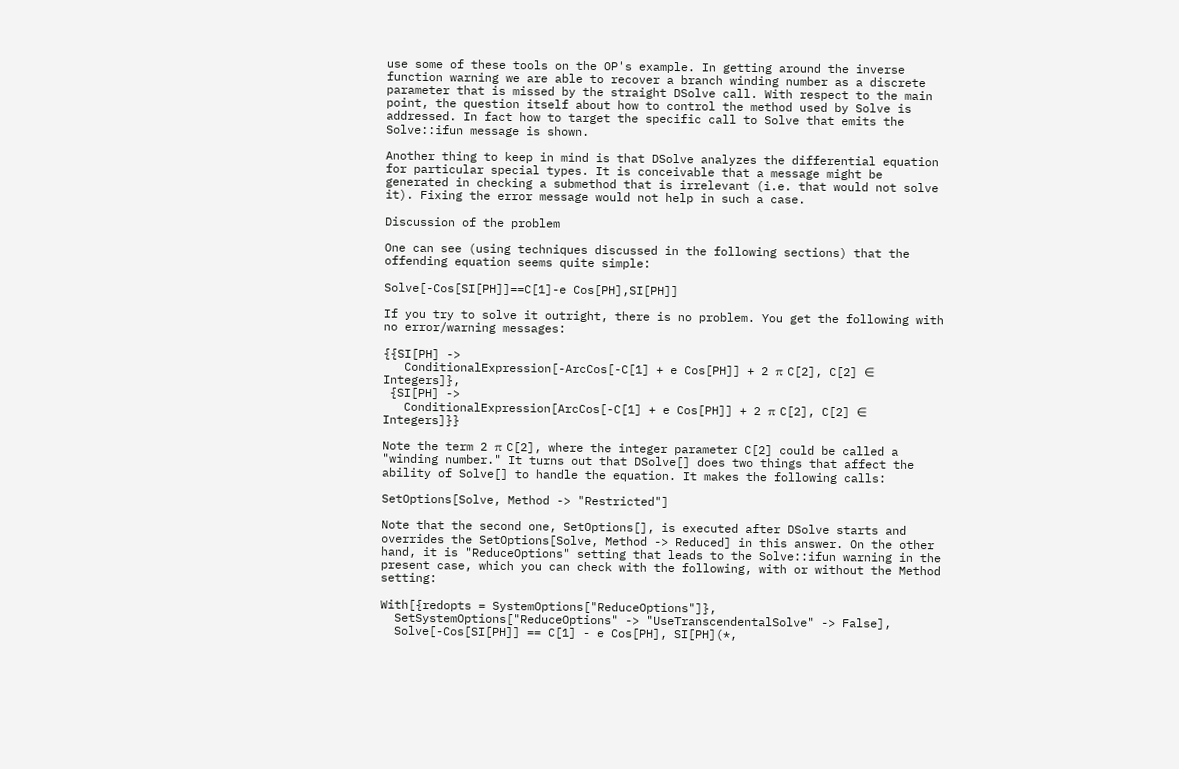use some of these tools on the OP's example. In getting around the inverse function warning we are able to recover a branch winding number as a discrete parameter that is missed by the straight DSolve call. With respect to the main point, the question itself about how to control the method used by Solve is addressed. In fact how to target the specific call to Solve that emits the Solve::ifun message is shown.

Another thing to keep in mind is that DSolve analyzes the differential equation for particular special types. It is conceivable that a message might be generated in checking a submethod that is irrelevant (i.e. that would not solve it). Fixing the error message would not help in such a case.

Discussion of the problem

One can see (using techniques discussed in the following sections) that the offending equation seems quite simple:

Solve[-Cos[SI[PH]]==C[1]-e Cos[PH],SI[PH]]

If you try to solve it outright, there is no problem. You get the following with no error/warning messages:

{{SI[PH] ->
   ConditionalExpression[-ArcCos[-C[1] + e Cos[PH]] + 2 π C[2], C[2] ∈ Integers]},
 {SI[PH] ->
   ConditionalExpression[ArcCos[-C[1] + e Cos[PH]] + 2 π C[2], C[2] ∈ Integers]}}

Note the term 2 π C[2], where the integer parameter C[2] could be called a "winding number." It turns out that DSolve[] does two things that affect the ability of Solve[] to handle the equation. It makes the following calls:

SetOptions[Solve, Method -> "Restricted"]

Note that the second one, SetOptions[], is executed after DSolve starts and overrides the SetOptions[Solve, Method -> Reduced] in this answer. On the other hand, it is "ReduceOptions" setting that leads to the Solve::ifun warning in the present case, which you can check with the following, with or without the Method setting:

With[{redopts = SystemOptions["ReduceOptions"]},
  SetSystemOptions["ReduceOptions" -> "UseTranscendentalSolve" -> False],
  Solve[-Cos[SI[PH]] == C[1] - e Cos[PH], SI[PH](*,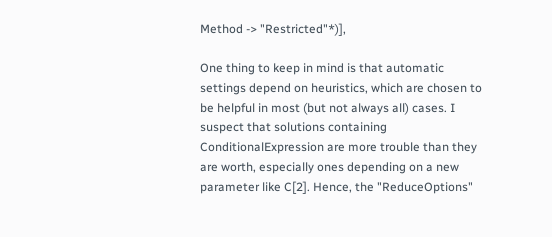Method -> "Restricted"*)],

One thing to keep in mind is that automatic settings depend on heuristics, which are chosen to be helpful in most (but not always all) cases. I suspect that solutions containing ConditionalExpression are more trouble than they are worth, especially ones depending on a new parameter like C[2]. Hence, the "ReduceOptions"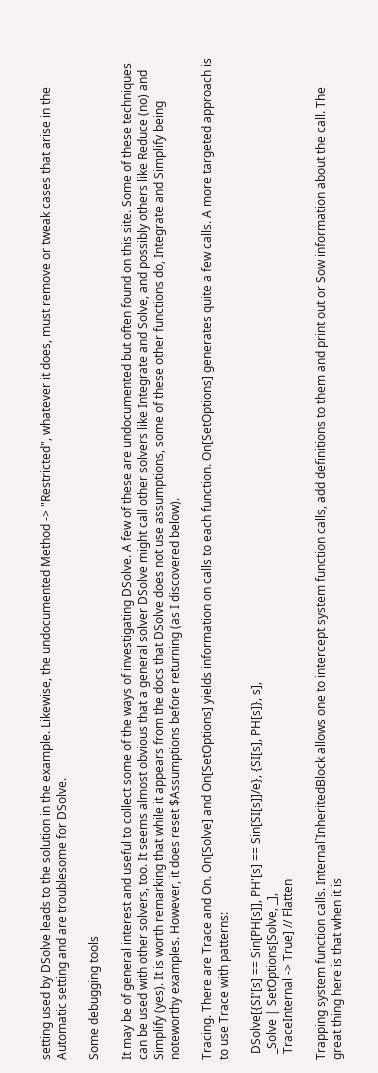setting used by DSolve leads to the solution in the example. Likewise, the undocumented Method -> "Restricted", whatever it does, must remove or tweak cases that arise in the Automatic setting and are troublesome for DSolve.

Some debugging tools

It may be of general interest and useful to collect some of the ways of investigating DSolve. A few of these are undocumented but often found on this site. Some of these techniques can be used with other solvers, too. It seems almost obvious that a general solver DSolve might call other solvers like Integrate and Solve, and possibly others like Reduce (no) and Simplify (yes). It is worth remarking that while it appears from the docs that DSolve does not use assumptions, some of these other functions do, Integrate and Simplify being noteworthy examples. However, it does reset $Assumptions before returning (as I discovered below).

Tracing. There are Trace and On. On[Solve] and On[SetOptions] yields information on calls to each function. On[SetOptions] generates quite a few calls. A more targeted approach is to use Trace with patterns:

  DSolve[{SI'[s] == Sin[PH[s]], PH'[s] == Sin[SI[s]]/e}, {SI[s], PH[s]}, s],
  _Solve | SetOptions[Solve, _],
  TraceInternal -> True] // Flatten

Trapping system function calls. Internal`InheritedBlock allows one to intercept system function calls, add definitions to them and print out or Sow information about the call. The great thing here is that when it is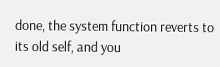done, the system function reverts to its old self, and you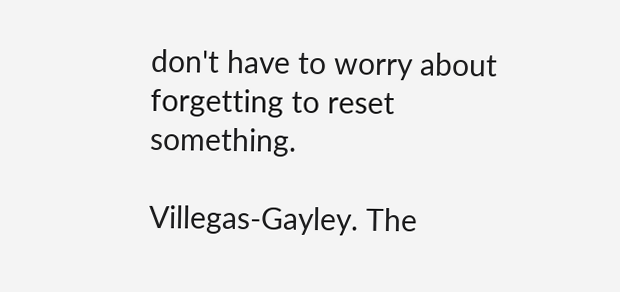don't have to worry about forgetting to reset something.

Villegas-Gayley. The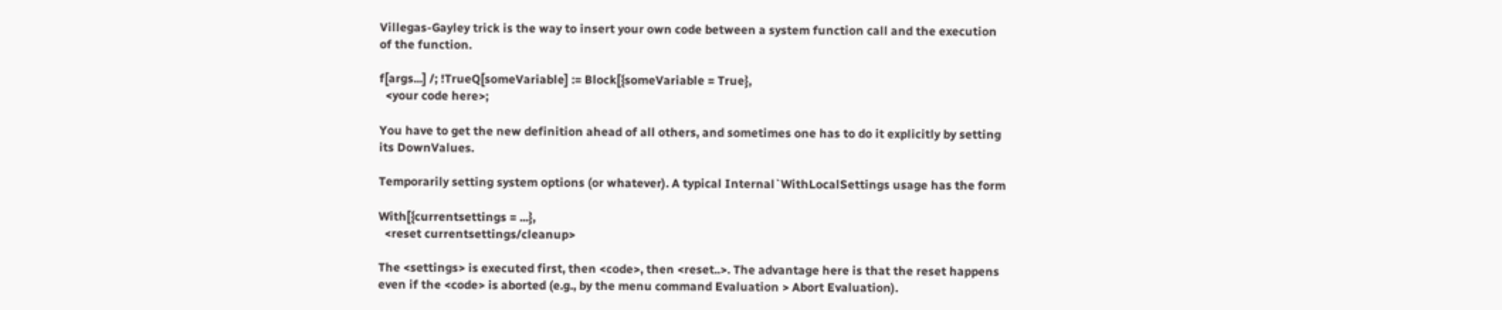Villegas-Gayley trick is the way to insert your own code between a system function call and the execution of the function.

f[args...] /; !TrueQ[someVariable] := Block[{someVariable = True},
  <your code here>;

You have to get the new definition ahead of all others, and sometimes one has to do it explicitly by setting its DownValues.

Temporarily setting system options (or whatever). A typical Internal`WithLocalSettings usage has the form

With[{currentsettings = ...},
  <reset currentsettings/cleanup>

The <settings> is executed first, then <code>, then <reset..>. The advantage here is that the reset happens even if the <code> is aborted (e.g., by the menu command Evaluation > Abort Evaluation).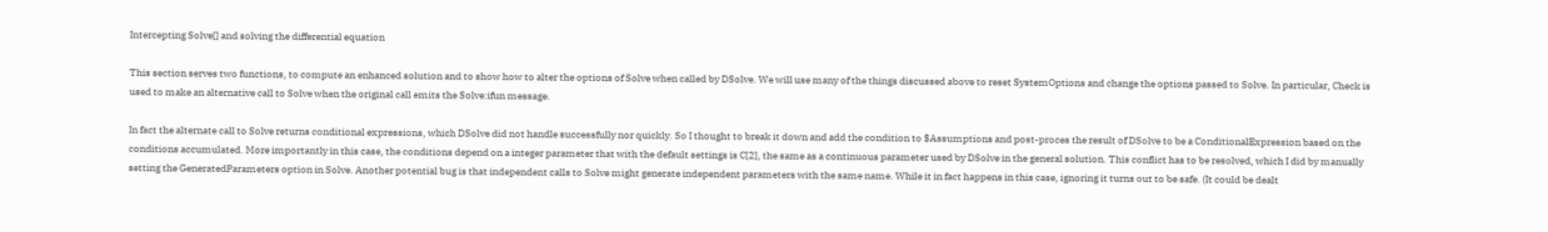Intercepting Solve[] and solving the differential equation

This section serves two functions, to compute an enhanced solution and to show how to alter the options of Solve when called by DSolve. We will use many of the things discussed above to reset SystemOptions and change the options passed to Solve. In particular, Check is used to make an alternative call to Solve when the original call emits the Solve:ifun message.

In fact the alternate call to Solve returns conditional expressions, which DSolve did not handle successfully nor quickly. So I thought to break it down and add the condition to $Assumptions and post-proces the result of DSolve to be a ConditionalExpression based on the conditions accumulated. More importantly in this case, the conditions depend on a integer parameter that with the default settings is C[2], the same as a continuous parameter used by DSolve in the general solution. This conflict has to be resolved, which I did by manually setting the GeneratedParameters option in Solve. Another potential bug is that independent calls to Solve might generate independent parameters with the same name. While it in fact happens in this case, ignoring it turns out to be safe. (It could be dealt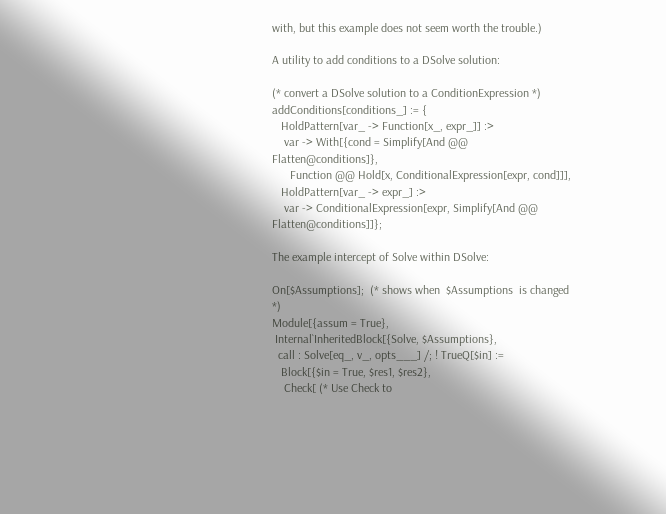with, but this example does not seem worth the trouble.)

A utility to add conditions to a DSolve solution:

(* convert a DSolve solution to a ConditionExpression *)
addConditions[conditions_] := {
   HoldPattern[var_ -> Function[x_, expr_]] :>
    var -> With[{cond = Simplify[And @@ Flatten@conditions]},
      Function @@ Hold[x, ConditionalExpression[expr, cond]]],
   HoldPattern[var_ -> expr_] :>
    var -> ConditionalExpression[expr, Simplify[And @@ Flatten@conditions]]};

The example intercept of Solve within DSolve:

On[$Assumptions];  (* shows when  $Assumptions  is changed *)
Module[{assum = True},
 Internal`InheritedBlock[{Solve, $Assumptions},
  call : Solve[eq_, v_, opts___] /; ! TrueQ[$in] :=
   Block[{$in = True, $res1, $res2},
    Check[ (* Use Check to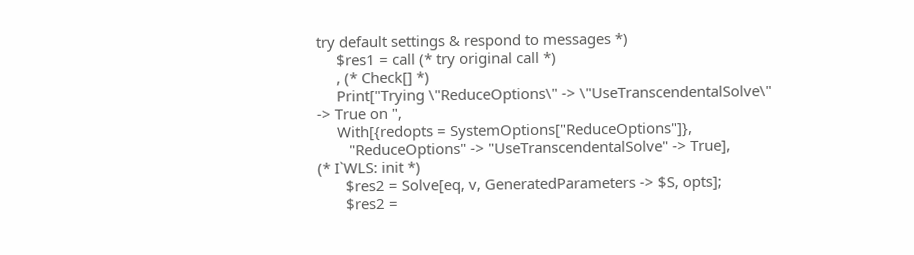try default settings & respond to messages *)
     $res1 = call (* try original call *)
     , (* Check[] *)
     Print["Trying \"ReduceOptions\" -> \"UseTranscendentalSolve\" -> True on ",
     With[{redopts = SystemOptions["ReduceOptions"]},
        "ReduceOptions" -> "UseTranscendentalSolve" -> True],           (* I`WLS: init *)
       $res2 = Solve[eq, v, GeneratedParameters -> $S, opts];
       $res2 =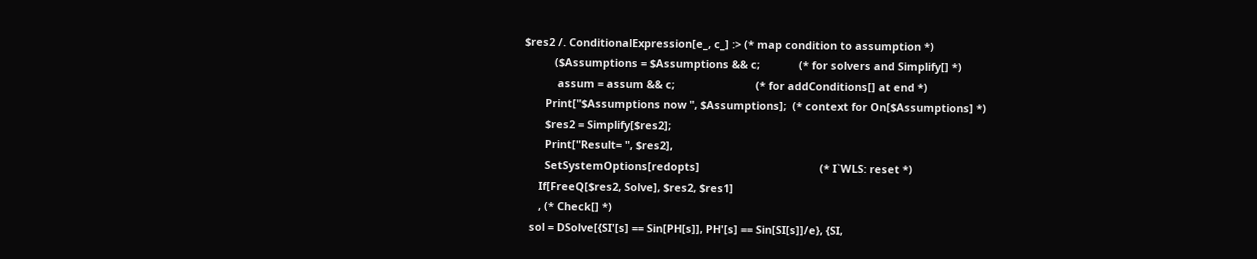$res2 /. ConditionalExpression[e_, c_] :> (* map condition to assumption *)
          ($Assumptions = $Assumptions && c;             (* for solvers and Simplify[] *)
           assum = assum && c;                           (* for addConditions[] at end *)
       Print["$Assumptions now ", $Assumptions];  (* context for On[$Assumptions] *)
       $res2 = Simplify[$res2];
       Print["Result= ", $res2],
       SetSystemOptions[redopts]                                        (* I`WLS: reset *)
     If[FreeQ[$res2, Solve], $res2, $res1]
     , (* Check[] *)
  sol = DSolve[{SI'[s] == Sin[PH[s]], PH'[s] == Sin[SI[s]]/e}, {SI,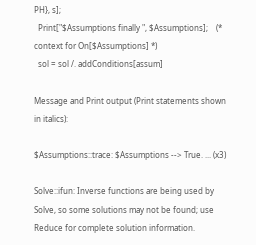PH}, s];
  Print["$Assumptions finally ", $Assumptions];    (* context for On[$Assumptions] *)
  sol = sol /. addConditions[assum]

Message and Print output (Print statements shown in italics):

$Assumptions::trace: $Assumptions --> True. ... (x3)

Solve::ifun: Inverse functions are being used by Solve, so some solutions may not be found; use Reduce for complete solution information.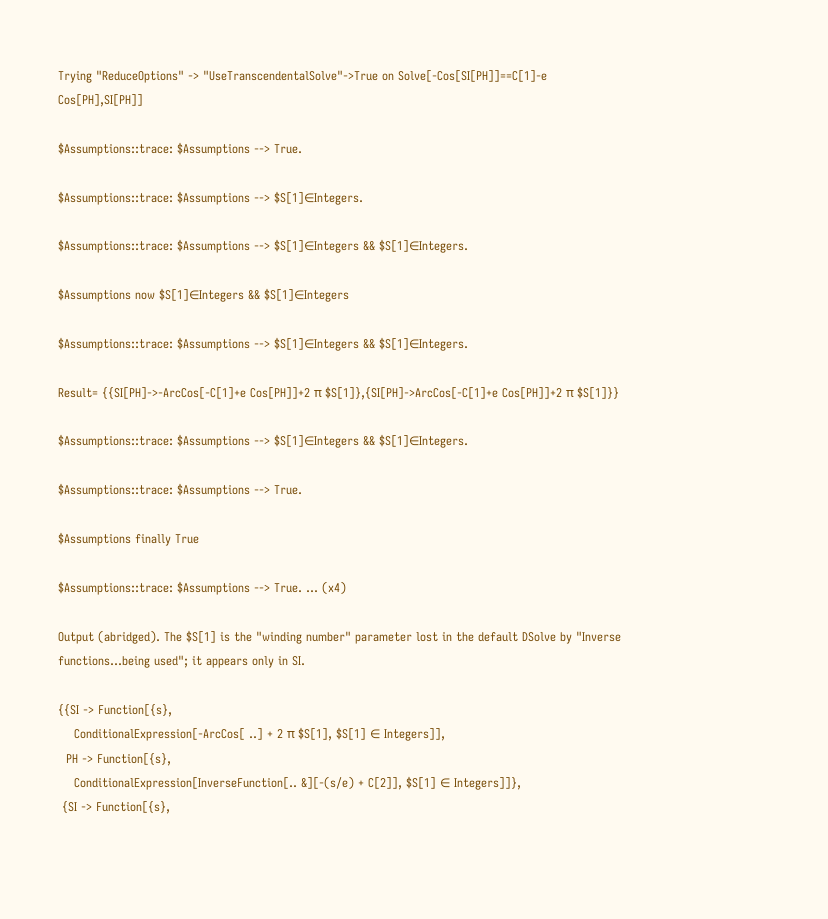Trying "ReduceOptions" -> "UseTranscendentalSolve"->True on Solve[-Cos[SI[PH]]==C[1]-e Cos[PH],SI[PH]]

$Assumptions::trace: $Assumptions --> True.

$Assumptions::trace: $Assumptions --> $S[1]∈Integers.

$Assumptions::trace: $Assumptions --> $S[1]∈Integers && $S[1]∈Integers.

$Assumptions now $S[1]∈Integers && $S[1]∈Integers

$Assumptions::trace: $Assumptions --> $S[1]∈Integers && $S[1]∈Integers.

Result= {{SI[PH]->-ArcCos[-C[1]+e Cos[PH]]+2 π $S[1]},{SI[PH]->ArcCos[-C[1]+e Cos[PH]]+2 π $S[1]}}

$Assumptions::trace: $Assumptions --> $S[1]∈Integers && $S[1]∈Integers.

$Assumptions::trace: $Assumptions --> True.

$Assumptions finally True

$Assumptions::trace: $Assumptions --> True. ... (x4)

Output (abridged). The $S[1] is the "winding number" parameter lost in the default DSolve by "Inverse functions...being used"; it appears only in SI.

{{SI -> Function[{s},
    ConditionalExpression[-ArcCos[ ..] + 2 π $S[1], $S[1] ∈ Integers]],
  PH -> Function[{s},
    ConditionalExpression[InverseFunction[.. &][-(s/e) + C[2]], $S[1] ∈ Integers]]},
 {SI -> Function[{s},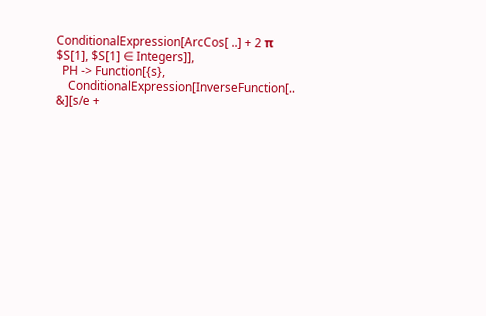ConditionalExpression[ArcCos[ ..] + 2 π $S[1], $S[1] ∈ Integers]],
  PH -> Function[{s},
    ConditionalExpression[InverseFunction[.. &][s/e +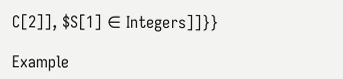C[2]], $S[1] ∈ Integers]]}}

Example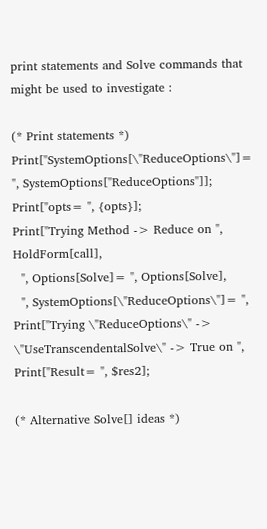print statements and Solve commands that might be used to investigate :

(* Print statements *)
Print["SystemOptions[\"ReduceOptions\"]= ", SystemOptions["ReduceOptions"]];
Print["opts= ", {opts}];
Print["Trying Method -> Reduce on ", HoldForm[call],
  ", Options[Solve]= ", Options[Solve],
  ", SystemOptions[\"ReduceOptions\"]= ",
Print["Trying \"ReduceOptions\" -> \"UseTranscendentalSolve\" -> True on ",
Print["Result= ", $res2];

(* Alternative Solve[] ideas *)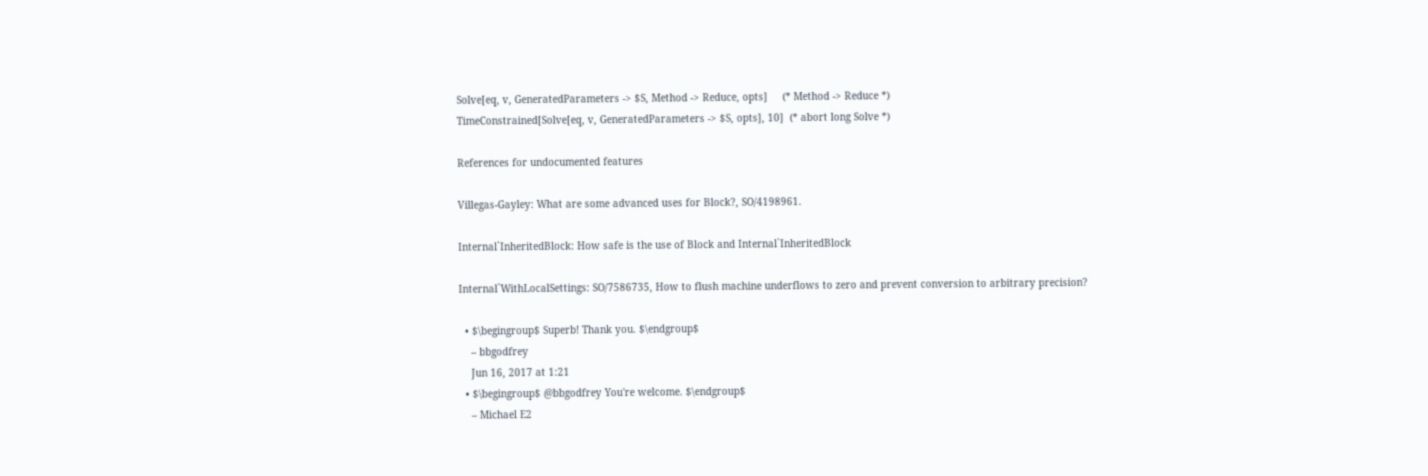Solve[eq, v, GeneratedParameters -> $S, Method -> Reduce, opts]     (* Method -> Reduce *)
TimeConstrained[Solve[eq, v, GeneratedParameters -> $S, opts], 10]  (* abort long Solve *)

References for undocumented features

Villegas-Gayley: What are some advanced uses for Block?, SO/4198961.

Internal`InheritedBlock: How safe is the use of Block and Internal`InheritedBlock

Internal`WithLocalSettings: SO/7586735, How to flush machine underflows to zero and prevent conversion to arbitrary precision?

  • $\begingroup$ Superb! Thank you. $\endgroup$
    – bbgodfrey
    Jun 16, 2017 at 1:21
  • $\begingroup$ @bbgodfrey You're welcome. $\endgroup$
    – Michael E2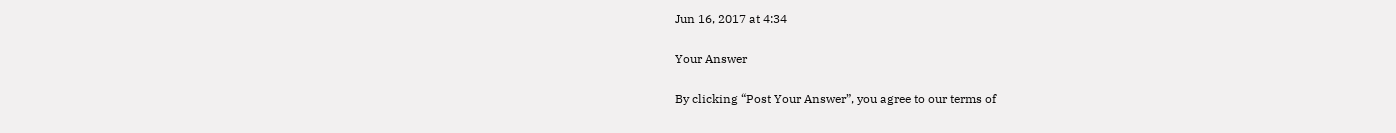Jun 16, 2017 at 4:34

Your Answer

By clicking “Post Your Answer”, you agree to our terms of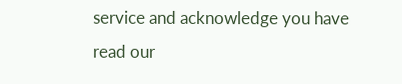service and acknowledge you have read our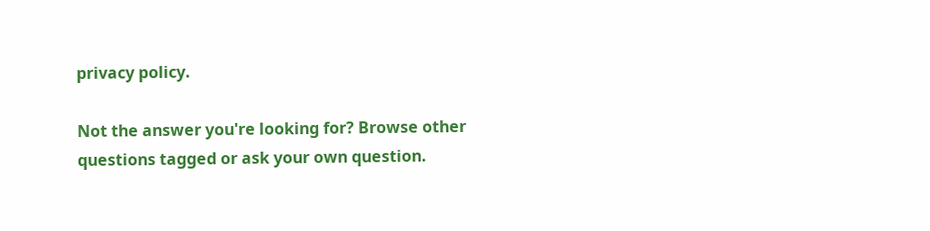privacy policy.

Not the answer you're looking for? Browse other questions tagged or ask your own question.